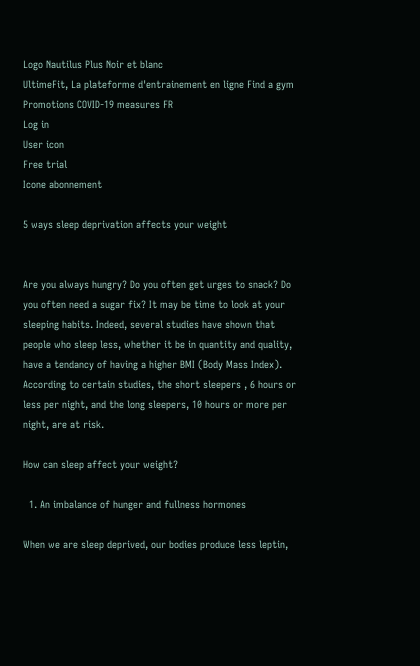Logo Nautilus Plus Noir et blanc
UltimeFit, La plateforme d'entrainement en ligne Find a gym Promotions COVID-19 measures FR
Log in
User icon
Free trial
Icone abonnement

5 ways sleep deprivation affects your weight


Are you always hungry? Do you often get urges to snack? Do you often need a sugar fix? It may be time to look at your sleeping habits. Indeed, several studies have shown that people who sleep less, whether it be in quantity and quality, have a tendancy of having a higher BMI (Body Mass Index). According to certain studies, the short sleepers , 6 hours or less per night, and the long sleepers, 10 hours or more per night, are at risk.

How can sleep affect your weight?

  1. An imbalance of hunger and fullness hormones

When we are sleep deprived, our bodies produce less leptin,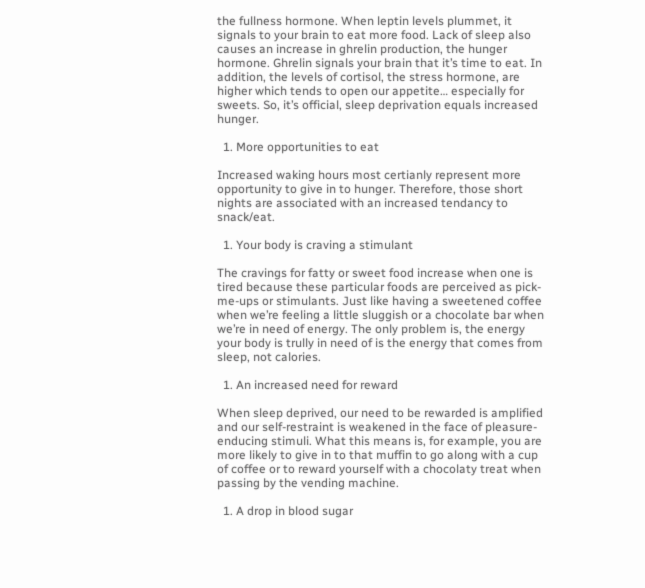the fullness hormone. When leptin levels plummet, it signals to your brain to eat more food. Lack of sleep also causes an increase in ghrelin production, the hunger hormone. Ghrelin signals your brain that it’s time to eat. In addition, the levels of cortisol, the stress hormone, are higher which tends to open our appetite… especially for sweets. So, it’s official, sleep deprivation equals increased hunger.

  1. More opportunities to eat

Increased waking hours most certianly represent more opportunity to give in to hunger. Therefore, those short nights are associated with an increased tendancy to snack/eat.

  1. Your body is craving a stimulant

The cravings for fatty or sweet food increase when one is tired because these particular foods are perceived as pick-me-ups or stimulants. Just like having a sweetened coffee when we’re feeling a little sluggish or a chocolate bar when we’re in need of energy. The only problem is, the energy your body is trully in need of is the energy that comes from sleep, not calories.

  1. An increased need for reward

When sleep deprived, our need to be rewarded is amplified and our self-restraint is weakened in the face of pleasure-enducing stimuli. What this means is, for example, you are more likely to give in to that muffin to go along with a cup of coffee or to reward yourself with a chocolaty treat when passing by the vending machine.

  1. A drop in blood sugar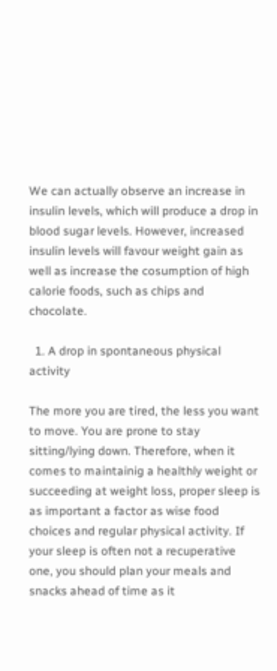We can actually observe an increase in insulin levels, which will produce a drop in blood sugar levels. However, increased insulin levels will favour weight gain as well as increase the cosumption of high calorie foods, such as chips and chocolate.

  1. A drop in spontaneous physical activity

The more you are tired, the less you want to move. You are prone to stay sitting/lying down. Therefore, when it comes to maintainig a healthly weight or succeeding at weight loss, proper sleep is as important a factor as wise food choices and regular physical activity. If your sleep is often not a recuperative one, you should plan your meals and snacks ahead of time as it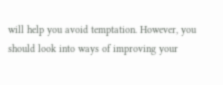will help you avoid temptation. However, you should look into ways of improving your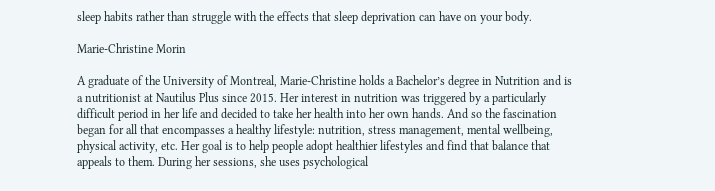sleep habits rather than struggle with the effects that sleep deprivation can have on your body.

Marie-Christine Morin

A graduate of the University of Montreal, Marie-Christine holds a Bachelor’s degree in Nutrition and is a nutritionist at Nautilus Plus since 2015. Her interest in nutrition was triggered by a particularly difficult period in her life and decided to take her health into her own hands. And so the fascination began for all that encompasses a healthy lifestyle: nutrition, stress management, mental wellbeing, physical activity, etc. Her goal is to help people adopt healthier lifestyles and find that balance that appeals to them. During her sessions, she uses psychological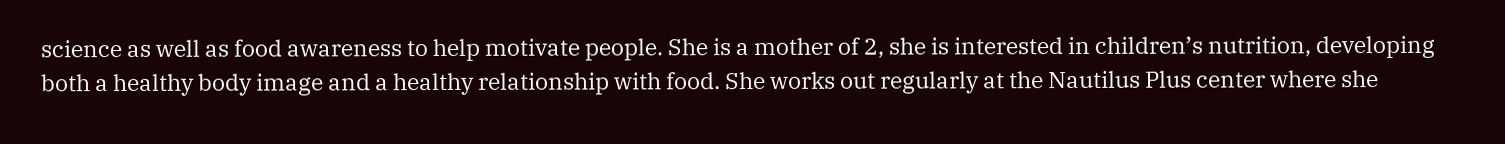science as well as food awareness to help motivate people. She is a mother of 2, she is interested in children’s nutrition, developing both a healthy body image and a healthy relationship with food. She works out regularly at the Nautilus Plus center where she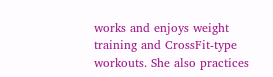works and enjoys weight training and CrossFit-type workouts. She also practices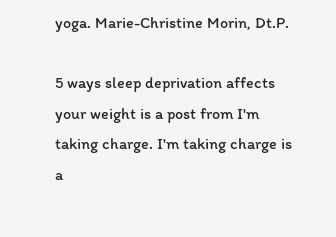yoga. Marie-Christine Morin, Dt.P.

5 ways sleep deprivation affects your weight is a post from I'm taking charge. I'm taking charge is a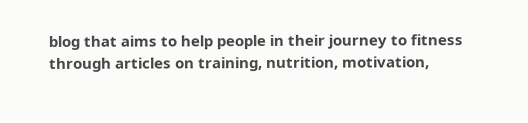blog that aims to help people in their journey to fitness through articles on training, nutrition, motivation,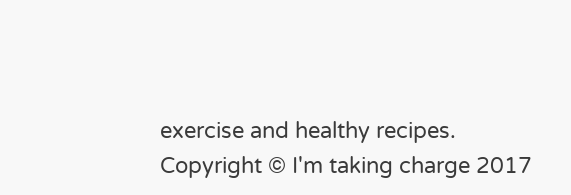exercise and healthy recipes.
Copyright © I'm taking charge 2017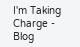I'm Taking Charge - Blog